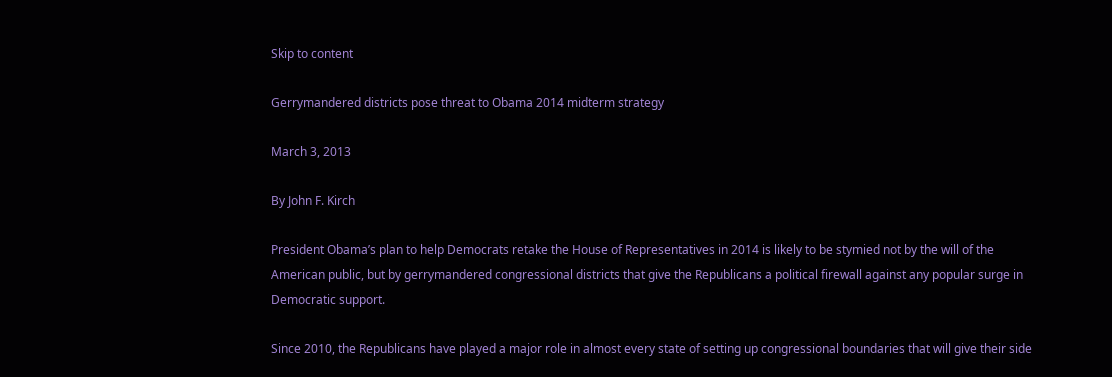Skip to content

Gerrymandered districts pose threat to Obama 2014 midterm strategy

March 3, 2013

By John F. Kirch

President Obama’s plan to help Democrats retake the House of Representatives in 2014 is likely to be stymied not by the will of the American public, but by gerrymandered congressional districts that give the Republicans a political firewall against any popular surge in Democratic support.

Since 2010, the Republicans have played a major role in almost every state of setting up congressional boundaries that will give their side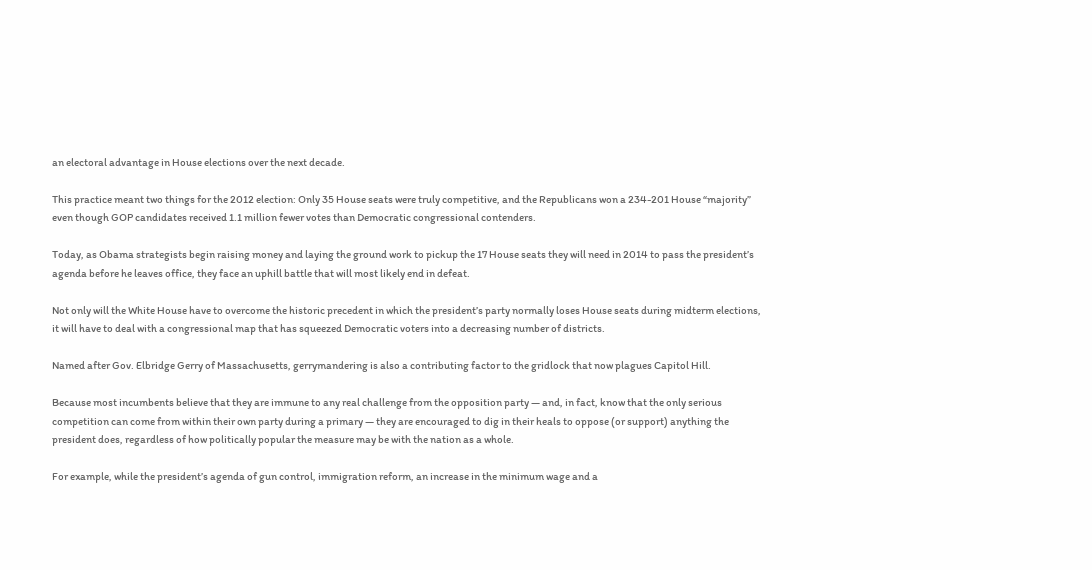an electoral advantage in House elections over the next decade.

This practice meant two things for the 2012 election: Only 35 House seats were truly competitive, and the Republicans won a 234-201 House “majority” even though GOP candidates received 1.1 million fewer votes than Democratic congressional contenders.

Today, as Obama strategists begin raising money and laying the ground work to pickup the 17 House seats they will need in 2014 to pass the president’s agenda before he leaves office, they face an uphill battle that will most likely end in defeat.

Not only will the White House have to overcome the historic precedent in which the president’s party normally loses House seats during midterm elections, it will have to deal with a congressional map that has squeezed Democratic voters into a decreasing number of districts.

Named after Gov. Elbridge Gerry of Massachusetts, gerrymandering is also a contributing factor to the gridlock that now plagues Capitol Hill.

Because most incumbents believe that they are immune to any real challenge from the opposition party — and, in fact, know that the only serious competition can come from within their own party during a primary — they are encouraged to dig in their heals to oppose (or support) anything the president does, regardless of how politically popular the measure may be with the nation as a whole.

For example, while the president’s agenda of gun control, immigration reform, an increase in the minimum wage and a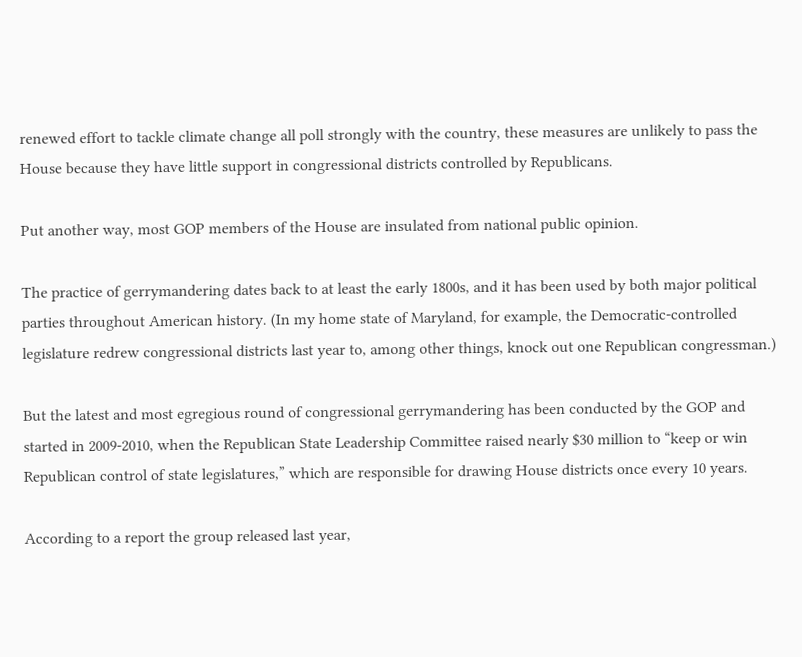renewed effort to tackle climate change all poll strongly with the country, these measures are unlikely to pass the House because they have little support in congressional districts controlled by Republicans.

Put another way, most GOP members of the House are insulated from national public opinion.

The practice of gerrymandering dates back to at least the early 1800s, and it has been used by both major political parties throughout American history. (In my home state of Maryland, for example, the Democratic-controlled legislature redrew congressional districts last year to, among other things, knock out one Republican congressman.)

But the latest and most egregious round of congressional gerrymandering has been conducted by the GOP and started in 2009-2010, when the Republican State Leadership Committee raised nearly $30 million to “keep or win Republican control of state legislatures,” which are responsible for drawing House districts once every 10 years.

According to a report the group released last year,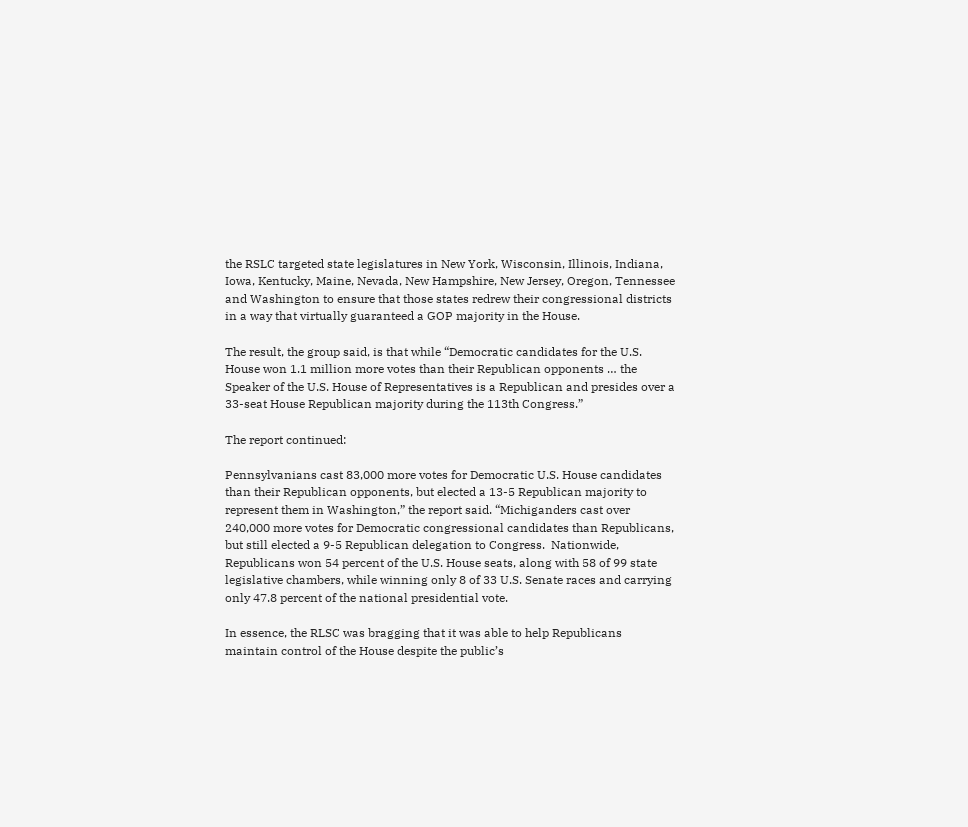the RSLC targeted state legislatures in New York, Wisconsin, Illinois, Indiana, Iowa, Kentucky, Maine, Nevada, New Hampshire, New Jersey, Oregon, Tennessee and Washington to ensure that those states redrew their congressional districts in a way that virtually guaranteed a GOP majority in the House.

The result, the group said, is that while “Democratic candidates for the U.S. House won 1.1 million more votes than their Republican opponents … the Speaker of the U.S. House of Representatives is a Republican and presides over a 33-seat House Republican majority during the 113th Congress.”

The report continued:

Pennsylvanians cast 83,000 more votes for Democratic U.S. House candidates than their Republican opponents, but elected a 13-5 Republican majority to represent them in Washington,” the report said. “Michiganders cast over 240,000 more votes for Democratic congressional candidates than Republicans, but still elected a 9-5 Republican delegation to Congress.  Nationwide, Republicans won 54 percent of the U.S. House seats, along with 58 of 99 state legislative chambers, while winning only 8 of 33 U.S. Senate races and carrying only 47.8 percent of the national presidential vote.

In essence, the RLSC was bragging that it was able to help Republicans maintain control of the House despite the public’s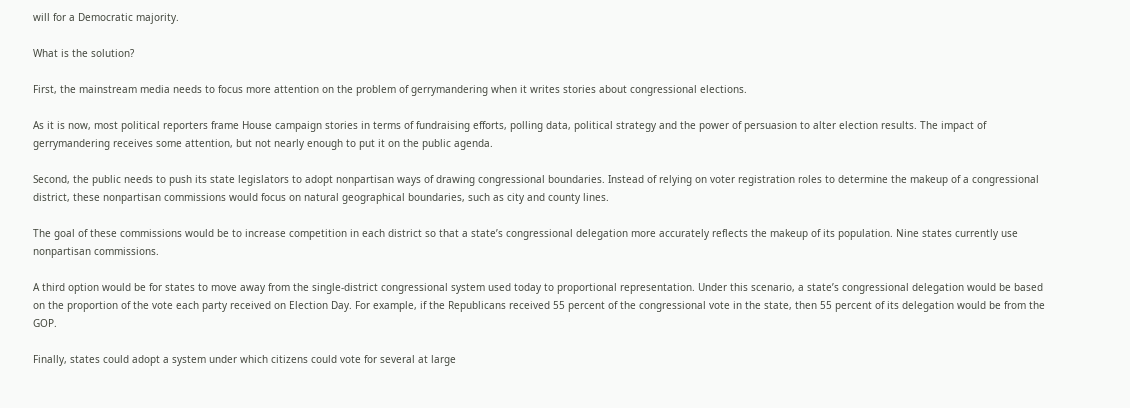will for a Democratic majority.

What is the solution?

First, the mainstream media needs to focus more attention on the problem of gerrymandering when it writes stories about congressional elections.

As it is now, most political reporters frame House campaign stories in terms of fundraising efforts, polling data, political strategy and the power of persuasion to alter election results. The impact of gerrymandering receives some attention, but not nearly enough to put it on the public agenda.

Second, the public needs to push its state legislators to adopt nonpartisan ways of drawing congressional boundaries. Instead of relying on voter registration roles to determine the makeup of a congressional district, these nonpartisan commissions would focus on natural geographical boundaries, such as city and county lines.

The goal of these commissions would be to increase competition in each district so that a state’s congressional delegation more accurately reflects the makeup of its population. Nine states currently use nonpartisan commissions.

A third option would be for states to move away from the single-district congressional system used today to proportional representation. Under this scenario, a state’s congressional delegation would be based on the proportion of the vote each party received on Election Day. For example, if the Republicans received 55 percent of the congressional vote in the state, then 55 percent of its delegation would be from the GOP.

Finally, states could adopt a system under which citizens could vote for several at large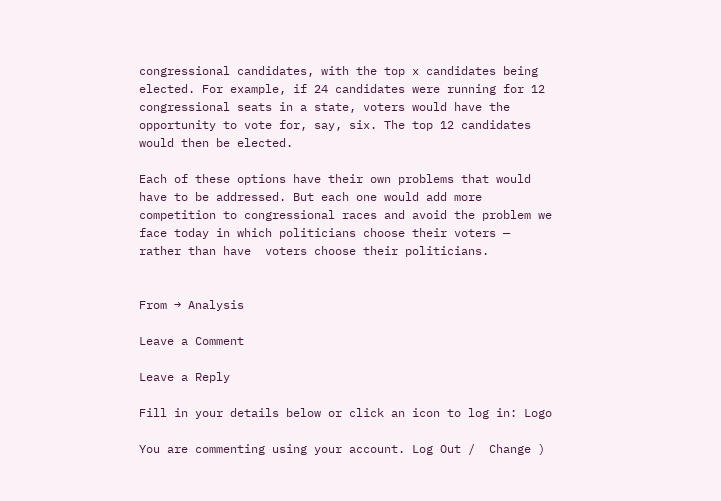congressional candidates, with the top x candidates being elected. For example, if 24 candidates were running for 12 congressional seats in a state, voters would have the opportunity to vote for, say, six. The top 12 candidates would then be elected.

Each of these options have their own problems that would have to be addressed. But each one would add more competition to congressional races and avoid the problem we face today in which politicians choose their voters — rather than have  voters choose their politicians.


From → Analysis

Leave a Comment

Leave a Reply

Fill in your details below or click an icon to log in: Logo

You are commenting using your account. Log Out /  Change )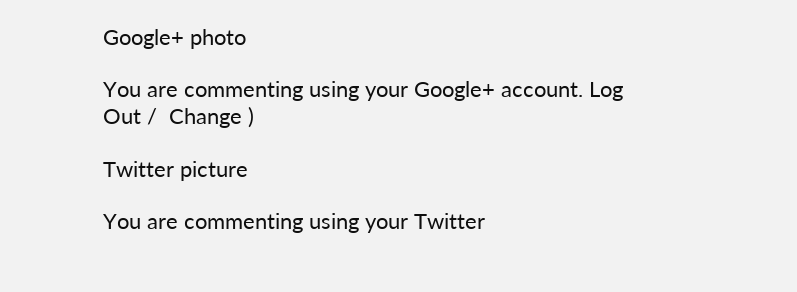Google+ photo

You are commenting using your Google+ account. Log Out /  Change )

Twitter picture

You are commenting using your Twitter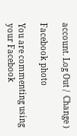account. Log Out /  Change )

Facebook photo

You are commenting using your Facebook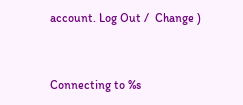account. Log Out /  Change )


Connecting to %s